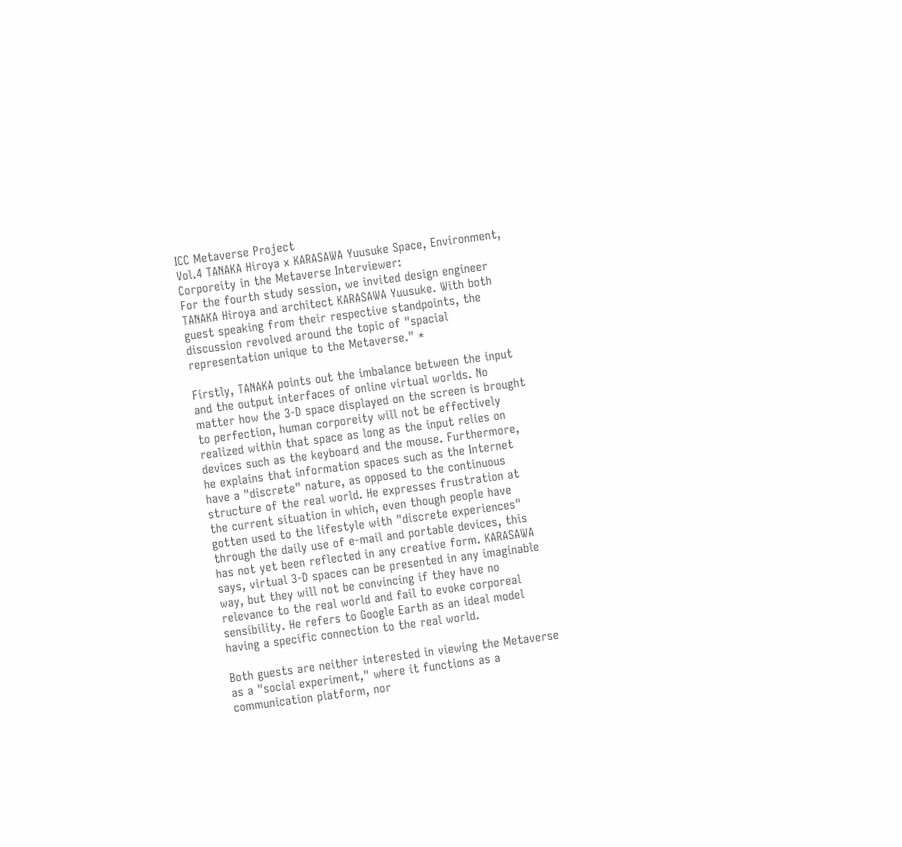ICC Metaverse Project
Vol.4 TANAKA Hiroya x KARASAWA Yuusuke Space, Environment, Corporeity in the Metaverse Interviewer:
For the fourth study session, we invited design engineer TANAKA Hiroya and architect KARASAWA Yuusuke. With both guest speaking from their respective standpoints, the discussion revolved around the topic of "spacial representation unique to the Metaverse." *

Firstly, TANAKA points out the imbalance between the input and the output interfaces of online virtual worlds. No matter how the 3-D space displayed on the screen is brought to perfection, human corporeity will not be effectively realized within that space as long as the input relies on devices such as the keyboard and the mouse. Furthermore, he explains that information spaces such as the Internet have a "discrete" nature, as opposed to the continuous structure of the real world. He expresses frustration at the current situation in which, even though people have gotten used to the lifestyle with "discrete experiences" through the daily use of e-mail and portable devices, this has not yet been reflected in any creative form. KARASAWA says, virtual 3-D spaces can be presented in any imaginable way, but they will not be convincing if they have no relevance to the real world and fail to evoke corporeal sensibility. He refers to Google Earth as an ideal model having a specific connection to the real world.

Both guests are neither interested in viewing the Metaverse as a "social experiment," where it functions as a communication platform, nor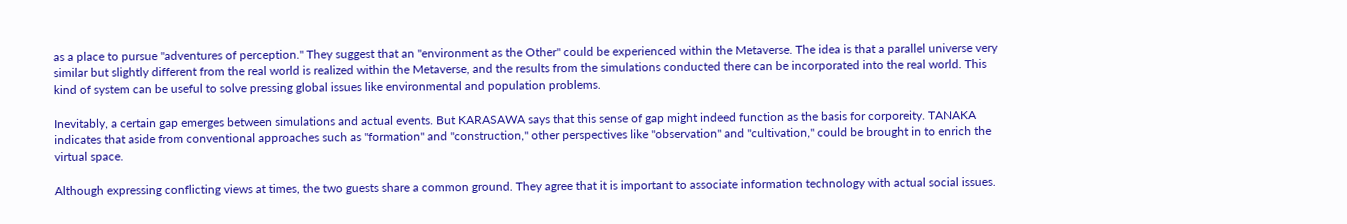as a place to pursue "adventures of perception." They suggest that an "environment as the Other" could be experienced within the Metaverse. The idea is that a parallel universe very similar but slightly different from the real world is realized within the Metaverse, and the results from the simulations conducted there can be incorporated into the real world. This kind of system can be useful to solve pressing global issues like environmental and population problems.

Inevitably, a certain gap emerges between simulations and actual events. But KARASAWA says that this sense of gap might indeed function as the basis for corporeity. TANAKA indicates that aside from conventional approaches such as "formation" and "construction," other perspectives like "observation" and "cultivation," could be brought in to enrich the virtual space.

Although expressing conflicting views at times, the two guests share a common ground. They agree that it is important to associate information technology with actual social issues.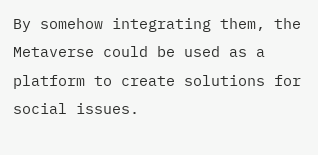By somehow integrating them, the Metaverse could be used as a platform to create solutions for social issues.